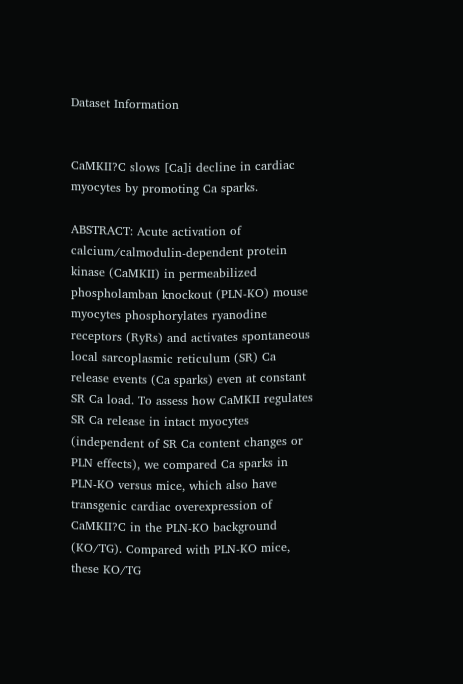Dataset Information


CaMKII?C slows [Ca]i decline in cardiac myocytes by promoting Ca sparks.

ABSTRACT: Acute activation of calcium/calmodulin-dependent protein kinase (CaMKII) in permeabilized phospholamban knockout (PLN-KO) mouse myocytes phosphorylates ryanodine receptors (RyRs) and activates spontaneous local sarcoplasmic reticulum (SR) Ca release events (Ca sparks) even at constant SR Ca load. To assess how CaMKII regulates SR Ca release in intact myocytes (independent of SR Ca content changes or PLN effects), we compared Ca sparks in PLN-KO versus mice, which also have transgenic cardiac overexpression of CaMKII?C in the PLN-KO background (KO/TG). Compared with PLN-KO mice, these KO/TG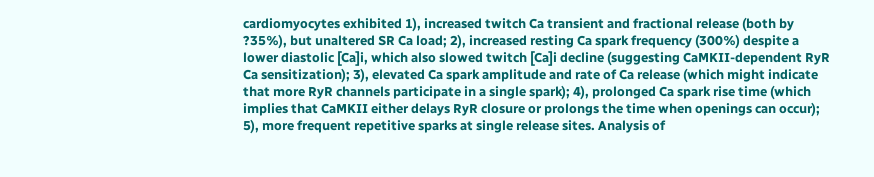cardiomyocytes exhibited 1), increased twitch Ca transient and fractional release (both by ?35%), but unaltered SR Ca load; 2), increased resting Ca spark frequency (300%) despite a lower diastolic [Ca]i, which also slowed twitch [Ca]i decline (suggesting CaMKII-dependent RyR Ca sensitization); 3), elevated Ca spark amplitude and rate of Ca release (which might indicate that more RyR channels participate in a single spark); 4), prolonged Ca spark rise time (which implies that CaMKII either delays RyR closure or prolongs the time when openings can occur); 5), more frequent repetitive sparks at single release sites. Analysis of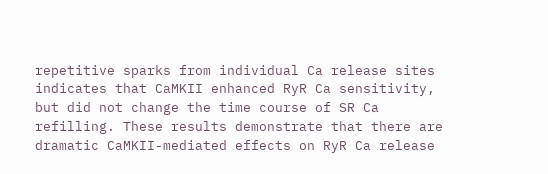repetitive sparks from individual Ca release sites indicates that CaMKII enhanced RyR Ca sensitivity, but did not change the time course of SR Ca refilling. These results demonstrate that there are dramatic CaMKII-mediated effects on RyR Ca release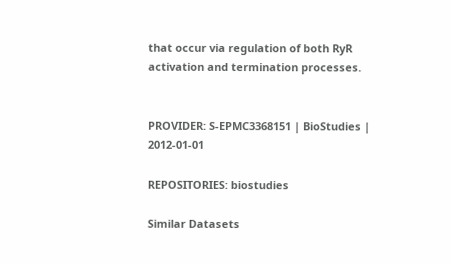that occur via regulation of both RyR activation and termination processes.


PROVIDER: S-EPMC3368151 | BioStudies | 2012-01-01

REPOSITORIES: biostudies

Similar Datasets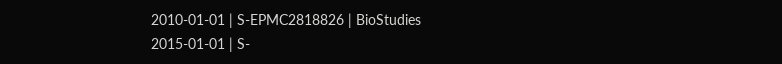2010-01-01 | S-EPMC2818826 | BioStudies
2015-01-01 | S-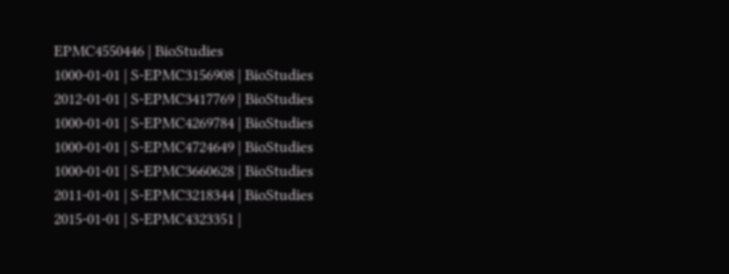EPMC4550446 | BioStudies
1000-01-01 | S-EPMC3156908 | BioStudies
2012-01-01 | S-EPMC3417769 | BioStudies
1000-01-01 | S-EPMC4269784 | BioStudies
1000-01-01 | S-EPMC4724649 | BioStudies
1000-01-01 | S-EPMC3660628 | BioStudies
2011-01-01 | S-EPMC3218344 | BioStudies
2015-01-01 | S-EPMC4323351 |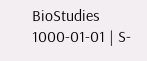BioStudies
1000-01-01 | S-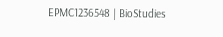EPMC1236548 | BioStudies